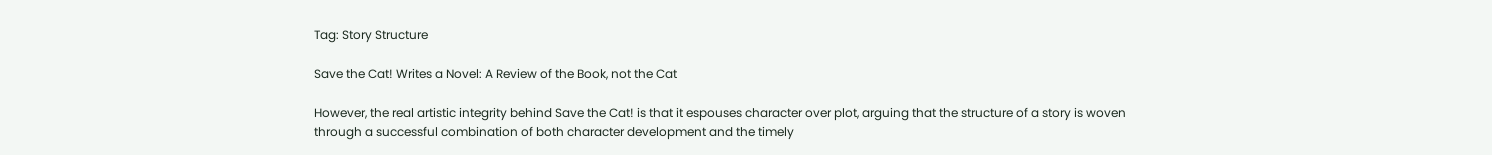Tag: Story Structure

Save the Cat! Writes a Novel: A Review of the Book, not the Cat

However, the real artistic integrity behind Save the Cat! is that it espouses character over plot, arguing that the structure of a story is woven through a successful combination of both character development and the timely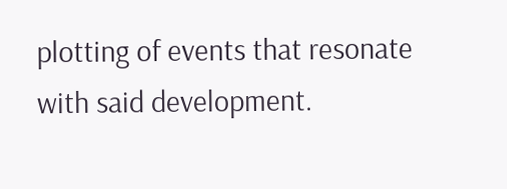plotting of events that resonate with said development.